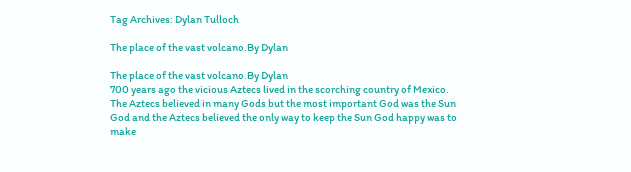Tag Archives: Dylan Tulloch

The place of the vast volcano.By Dylan

The place of the vast volcano.By Dylan
700 years ago the vicious Aztecs lived in the scorching country of Mexico. The Aztecs believed in many Gods but the most important God was the Sun God and the Aztecs believed the only way to keep the Sun God happy was to make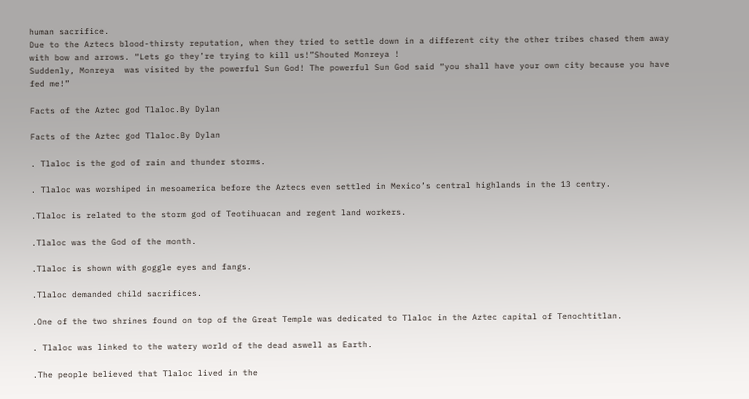human sacrifice.
Due to the Aztecs blood-thirsty reputation, when they tried to settle down in a different city the other tribes chased them away with bow and arrows. “Lets go they’re trying to kill us!”Shouted Monreya !
Suddenly, Monreya  was visited by the powerful Sun God! The powerful Sun God said “you shall have your own city because you have fed me!”

Facts of the Aztec god Tlaloc.By Dylan

Facts of the Aztec god Tlaloc.By Dylan

. Tlaloc is the god of rain and thunder storms.

. Tlaloc was worshiped in mesoamerica before the Aztecs even settled in Mexico’s central highlands in the 13 centry.

.Tlaloc is related to the storm god of Teotihuacan and regent land workers.

.Tlaloc was the God of the month.

.Tlaloc is shown with goggle eyes and fangs.

.Tlaloc demanded child sacrifices.

.One of the two shrines found on top of the Great Temple was dedicated to Tlaloc in the Aztec capital of Tenochtitlan.

. Tlaloc was linked to the watery world of the dead aswell as Earth.

.The people believed that Tlaloc lived in the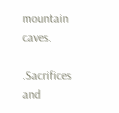mountain caves.

.Sacrifices and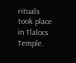rituals took place in Tlalocs Temple.